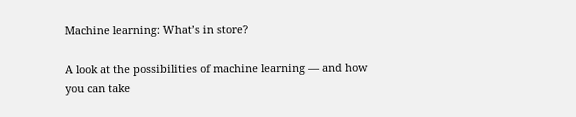Machine learning: What’s in store?

A look at the possibilities of machine learning — and how you can take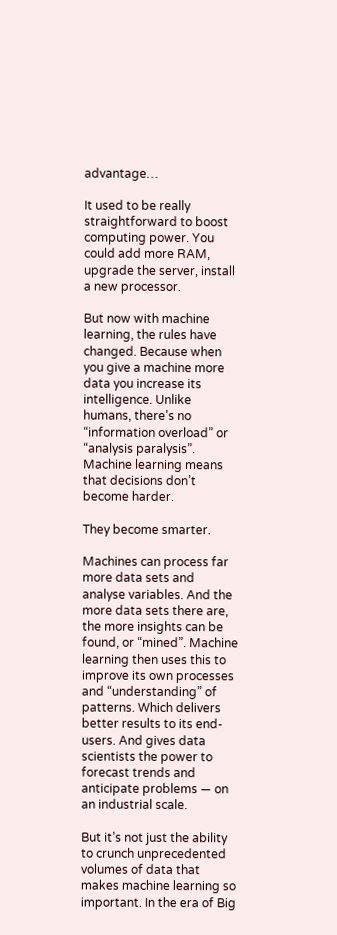advantage…

It used to be really straightforward to boost computing power. You could add more RAM, upgrade the server, install a new processor.

But now with machine learning, the rules have changed. Because when you give a machine more data you increase its intelligence. Unlike humans, there’s no “information overload” or “analysis paralysis”. Machine learning means that decisions don’t become harder.

They become smarter.

Machines can process far more data sets and analyse variables. And the more data sets there are, the more insights can be found, or “mined”. Machine learning then uses this to improve its own processes and “understanding” of patterns. Which delivers better results to its end-users. And gives data scientists the power to forecast trends and anticipate problems — on an industrial scale.

But it’s not just the ability to crunch unprecedented volumes of data that makes machine learning so important. In the era of Big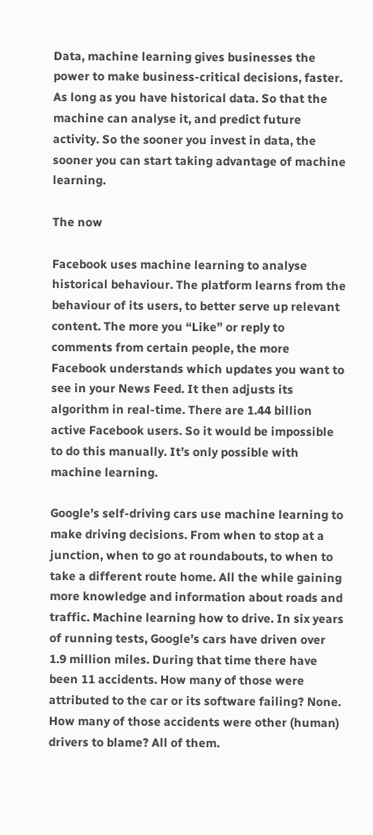Data, machine learning gives businesses the power to make business-critical decisions, faster. As long as you have historical data. So that the machine can analyse it, and predict future activity. So the sooner you invest in data, the sooner you can start taking advantage of machine learning.

The now

Facebook uses machine learning to analyse historical behaviour. The platform learns from the behaviour of its users, to better serve up relevant content. The more you “Like” or reply to comments from certain people, the more Facebook understands which updates you want to see in your News Feed. It then adjusts its algorithm in real-time. There are 1.44 billion active Facebook users. So it would be impossible to do this manually. It’s only possible with machine learning.

Google’s self-driving cars use machine learning to make driving decisions. From when to stop at a junction, when to go at roundabouts, to when to take a different route home. All the while gaining more knowledge and information about roads and traffic. Machine learning how to drive. In six years of running tests, Google’s cars have driven over 1.9 million miles. During that time there have been 11 accidents. How many of those were attributed to the car or its software failing? None. How many of those accidents were other (human) drivers to blame? All of them.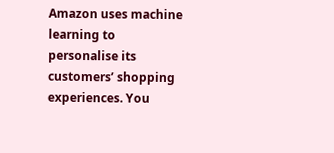Amazon uses machine learning to personalise its customers’ shopping experiences. You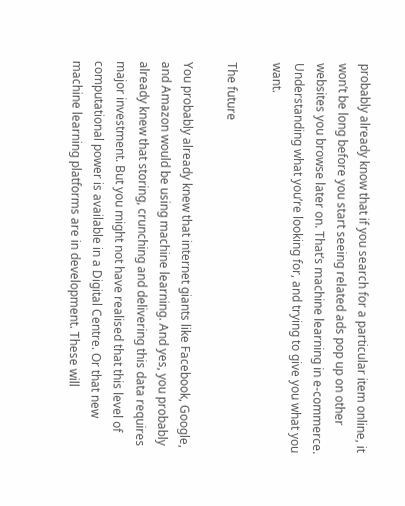probably already know that if you search for a particular item online, it won’t be long before you start seeing related ads pop up on other websites you browse later on. That’s machine learning in e-commerce. Understanding what you’re looking for, and trying to give you what you want.

The future

You probably already knew that internet giants like Facebook, Google, and Amazon would be using machine learning. And yes, you probably already knew that storing, crunching and delivering this data requires major investment. But you might not have realised that this level of computational power is available in a Digital Centre. Or that new machine learning platforms are in development. These will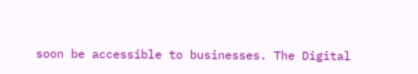soon be accessible to businesses. The Digital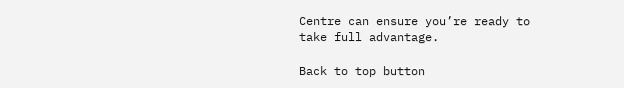Centre can ensure you’re ready to take full advantage.

Back to top button